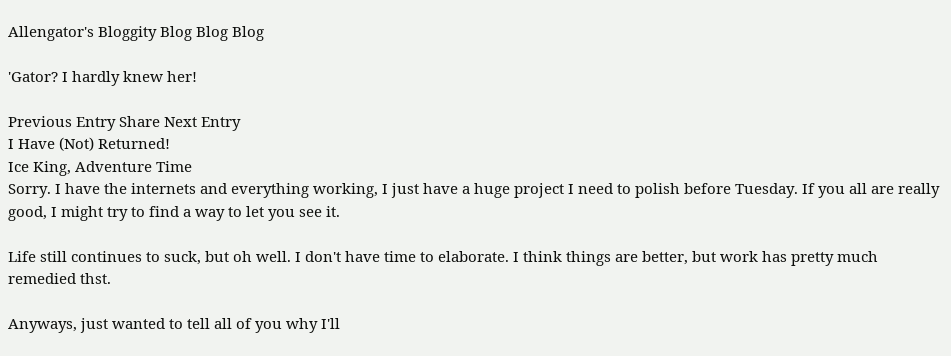Allengator's Bloggity Blog Blog Blog

'Gator? I hardly knew her!

Previous Entry Share Next Entry
I Have (Not) Returned!
Ice King, Adventure Time
Sorry. I have the internets and everything working, I just have a huge project I need to polish before Tuesday. If you all are really good, I might try to find a way to let you see it.

Life still continues to suck, but oh well. I don't have time to elaborate. I think things are better, but work has pretty much remedied thst.

Anyways, just wanted to tell all of you why I'll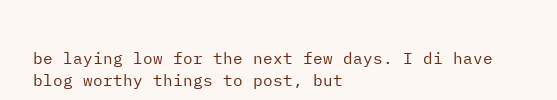be laying low for the next few days. I di have blog worthy things to post, but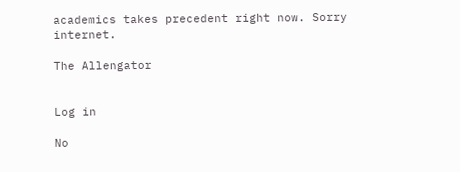academics takes precedent right now. Sorry internet.

The Allengator


Log in

No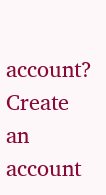account? Create an account